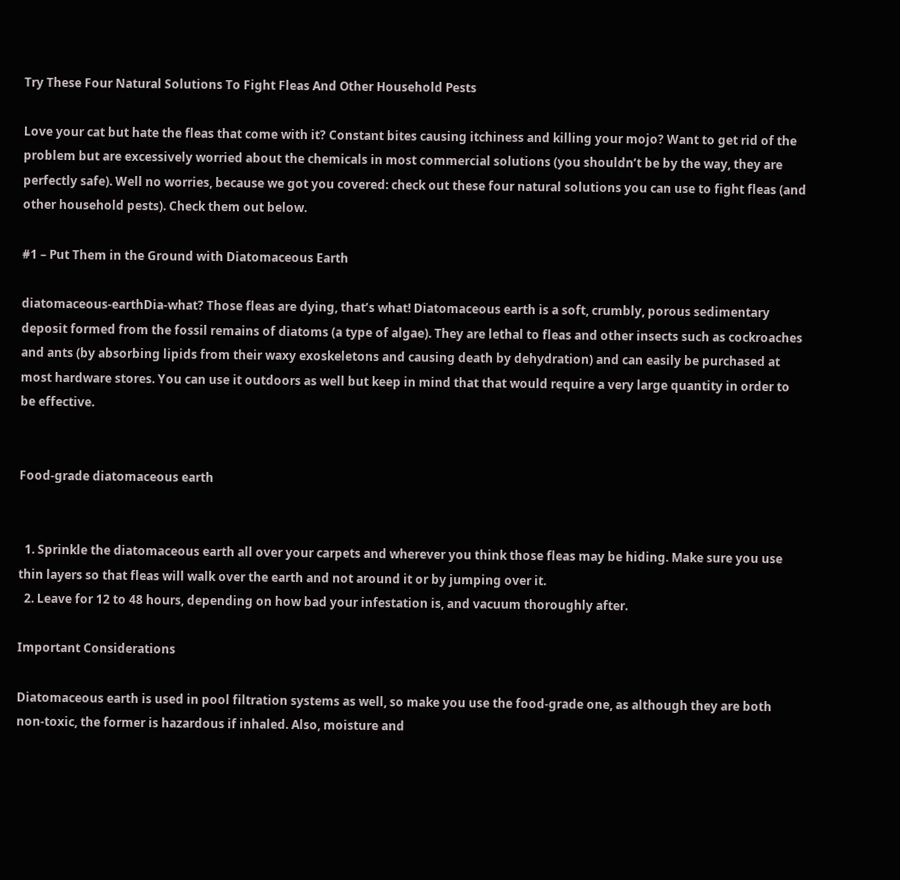Try These Four Natural Solutions To Fight Fleas And Other Household Pests

Love your cat but hate the fleas that come with it? Constant bites causing itchiness and killing your mojo? Want to get rid of the problem but are excessively worried about the chemicals in most commercial solutions (you shouldn’t be by the way, they are perfectly safe). Well no worries, because we got you covered: check out these four natural solutions you can use to fight fleas (and other household pests). Check them out below.

#1 – Put Them in the Ground with Diatomaceous Earth

diatomaceous-earthDia-what? Those fleas are dying, that’s what! Diatomaceous earth is a soft, crumbly, porous sedimentary deposit formed from the fossil remains of diatoms (a type of algae). They are lethal to fleas and other insects such as cockroaches and ants (by absorbing lipids from their waxy exoskeletons and causing death by dehydration) and can easily be purchased at most hardware stores. You can use it outdoors as well but keep in mind that that would require a very large quantity in order to be effective.


Food-grade diatomaceous earth


  1. Sprinkle the diatomaceous earth all over your carpets and wherever you think those fleas may be hiding. Make sure you use thin layers so that fleas will walk over the earth and not around it or by jumping over it.
  2. Leave for 12 to 48 hours, depending on how bad your infestation is, and vacuum thoroughly after.

Important Considerations

Diatomaceous earth is used in pool filtration systems as well, so make you use the food-grade one, as although they are both non-toxic, the former is hazardous if inhaled. Also, moisture and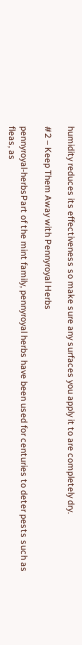humidity reduces its effectiveness so make sure any surfaces you apply it to are completely dry.

#2 – Keep Them Away with Pennyroyal Herbs

pennyroyal-herbsPart of the mint family, pennyroyal herbs have been used for centuries to deter pests such as fleas, as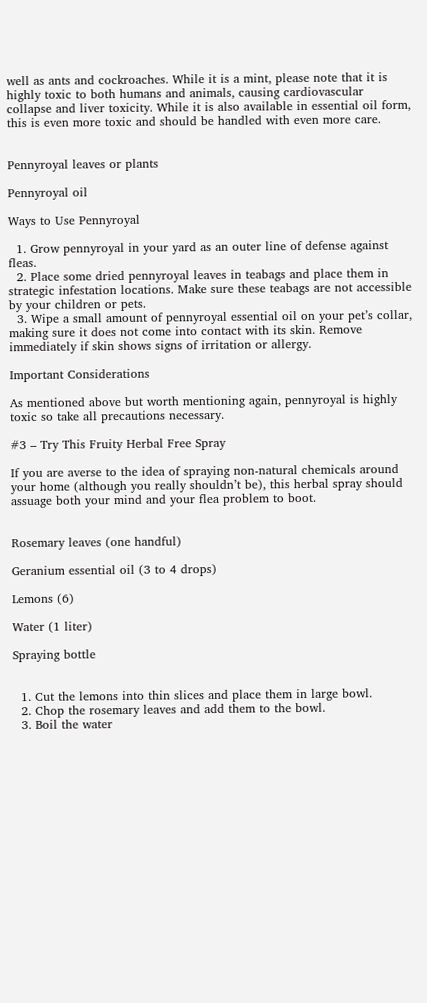well as ants and cockroaches. While it is a mint, please note that it is highly toxic to both humans and animals, causing cardiovascular collapse and liver toxicity. While it is also available in essential oil form, this is even more toxic and should be handled with even more care.


Pennyroyal leaves or plants

Pennyroyal oil

Ways to Use Pennyroyal

  1. Grow pennyroyal in your yard as an outer line of defense against fleas.
  2. Place some dried pennyroyal leaves in teabags and place them in strategic infestation locations. Make sure these teabags are not accessible by your children or pets.
  3. Wipe a small amount of pennyroyal essential oil on your pet’s collar, making sure it does not come into contact with its skin. Remove immediately if skin shows signs of irritation or allergy.

Important Considerations

As mentioned above but worth mentioning again, pennyroyal is highly toxic so take all precautions necessary.

#3 – Try This Fruity Herbal Free Spray

If you are averse to the idea of spraying non-natural chemicals around your home (although you really shouldn’t be), this herbal spray should assuage both your mind and your flea problem to boot.


Rosemary leaves (one handful)

Geranium essential oil (3 to 4 drops)

Lemons (6)

Water (1 liter)

Spraying bottle


  1. Cut the lemons into thin slices and place them in large bowl.
  2. Chop the rosemary leaves and add them to the bowl.
  3. Boil the water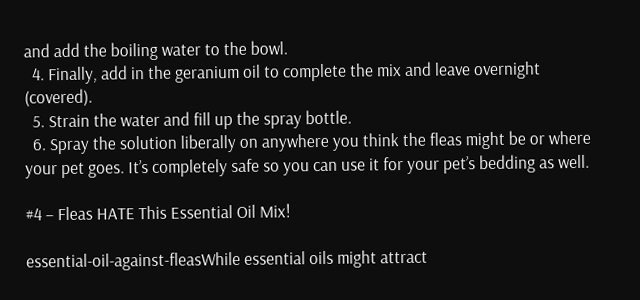and add the boiling water to the bowl.
  4. Finally, add in the geranium oil to complete the mix and leave overnight (covered).
  5. Strain the water and fill up the spray bottle.
  6. Spray the solution liberally on anywhere you think the fleas might be or where your pet goes. It’s completely safe so you can use it for your pet’s bedding as well.

#4 – Fleas HATE This Essential Oil Mix!

essential-oil-against-fleasWhile essential oils might attract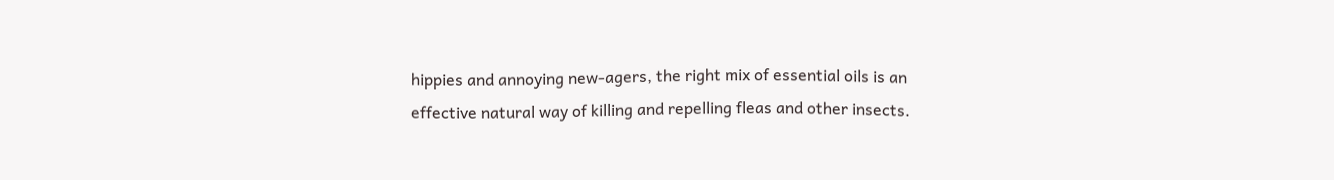hippies and annoying new-agers, the right mix of essential oils is an effective natural way of killing and repelling fleas and other insects.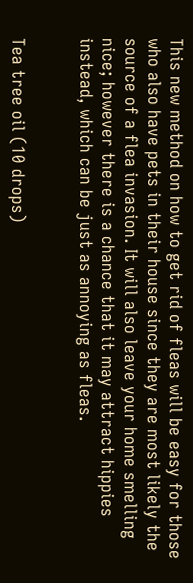This new method on how to get rid of fleas will be easy for those who also have pets in their house since they are most likely the source of a flea invasion. It will also leave your home smelling nice; however there is a chance that it may attract hippies instead, which can be just as annoying as fleas.


Tea tree oil (10 drops)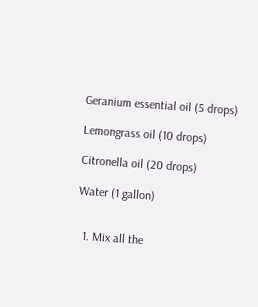Geranium essential oil (5 drops)

Lemongrass oil (10 drops)

Citronella oil (20 drops)

Water (1 gallon)


  1. Mix all the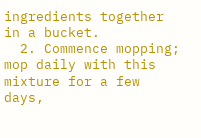ingredients together in a bucket.
  2. Commence mopping; mop daily with this mixture for a few days,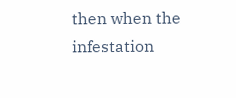then when the infestation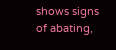shows signs of abating,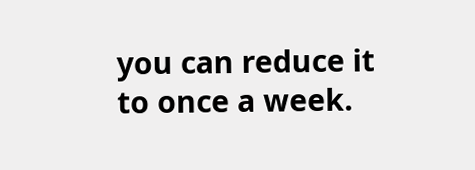you can reduce it to once a week.